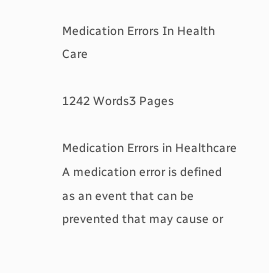Medication Errors In Health Care

1242 Words3 Pages

Medication Errors in Healthcare A medication error is defined as an event that can be prevented that may cause or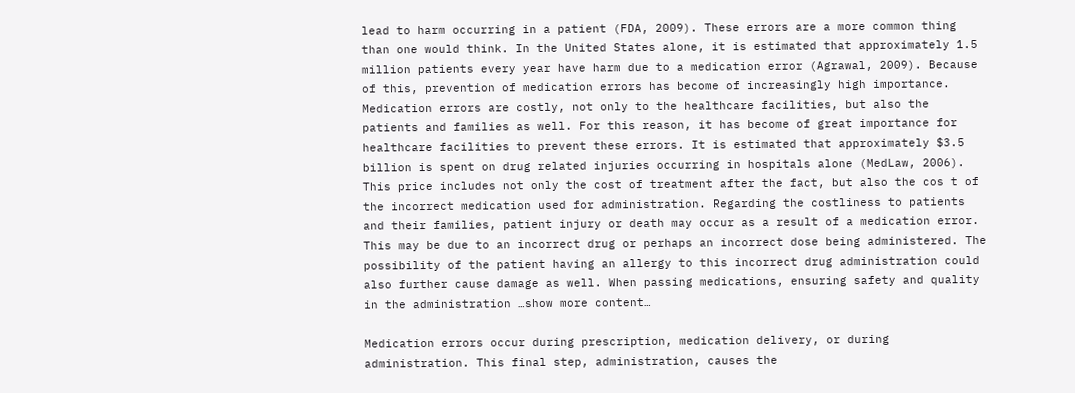lead to harm occurring in a patient (FDA, 2009). These errors are a more common thing than one would think. In the United States alone, it is estimated that approximately 1.5 million patients every year have harm due to a medication error (Agrawal, 2009). Because of this, prevention of medication errors has become of increasingly high importance. Medication errors are costly, not only to the healthcare facilities, but also the patients and families as well. For this reason, it has become of great importance for healthcare facilities to prevent these errors. It is estimated that approximately $3.5 billion is spent on drug related injuries occurring in hospitals alone (MedLaw, 2006). This price includes not only the cost of treatment after the fact, but also the cos t of the incorrect medication used for administration. Regarding the costliness to patients and their families, patient injury or death may occur as a result of a medication error. This may be due to an incorrect drug or perhaps an incorrect dose being administered. The possibility of the patient having an allergy to this incorrect drug administration could also further cause damage as well. When passing medications, ensuring safety and quality in the administration …show more content…

Medication errors occur during prescription, medication delivery, or during administration. This final step, administration, causes the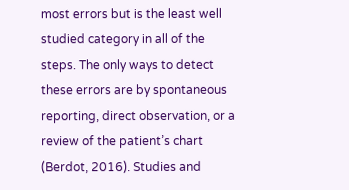most errors but is the least well studied category in all of the steps. The only ways to detect these errors are by spontaneous reporting, direct observation, or a review of the patient’s chart (Berdot, 2016). Studies and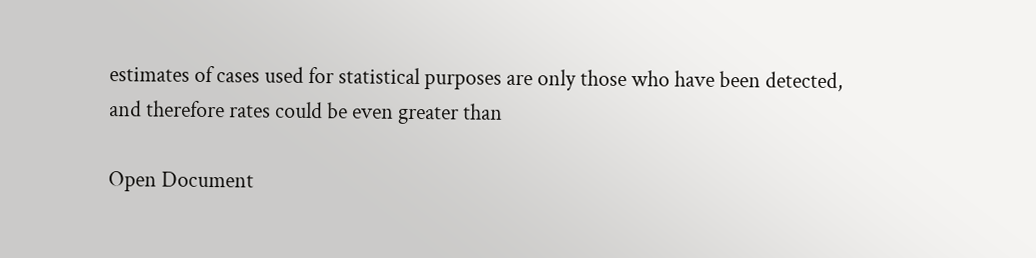estimates of cases used for statistical purposes are only those who have been detected, and therefore rates could be even greater than

Open Document